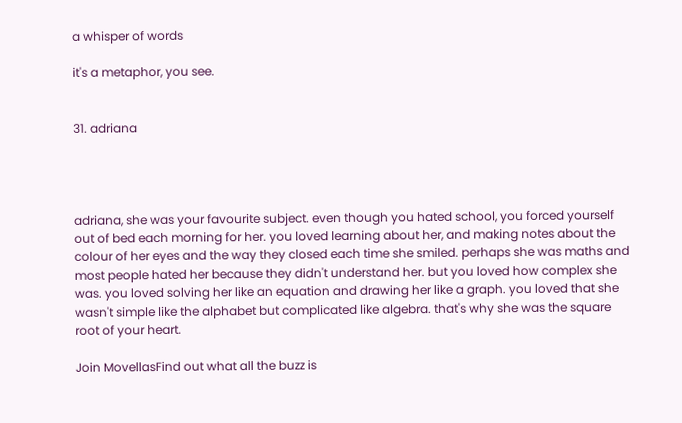a whisper of words

it's a metaphor, you see.


31. adriana




adriana, she was your favourite subject. even though you hated school, you forced yourself out of bed each morning for her. you loved learning about her, and making notes about the colour of her eyes and the way they closed each time she smiled. perhaps she was maths and most people hated her because they didn't understand her. but you loved how complex she was. you loved solving her like an equation and drawing her like a graph. you loved that she wasn't simple like the alphabet but complicated like algebra. that's why she was the square root of your heart.

Join MovellasFind out what all the buzz is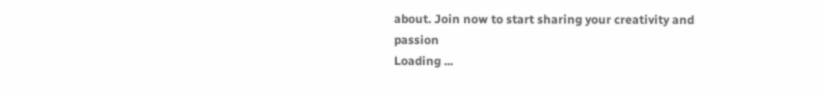about. Join now to start sharing your creativity and passion
Loading ...